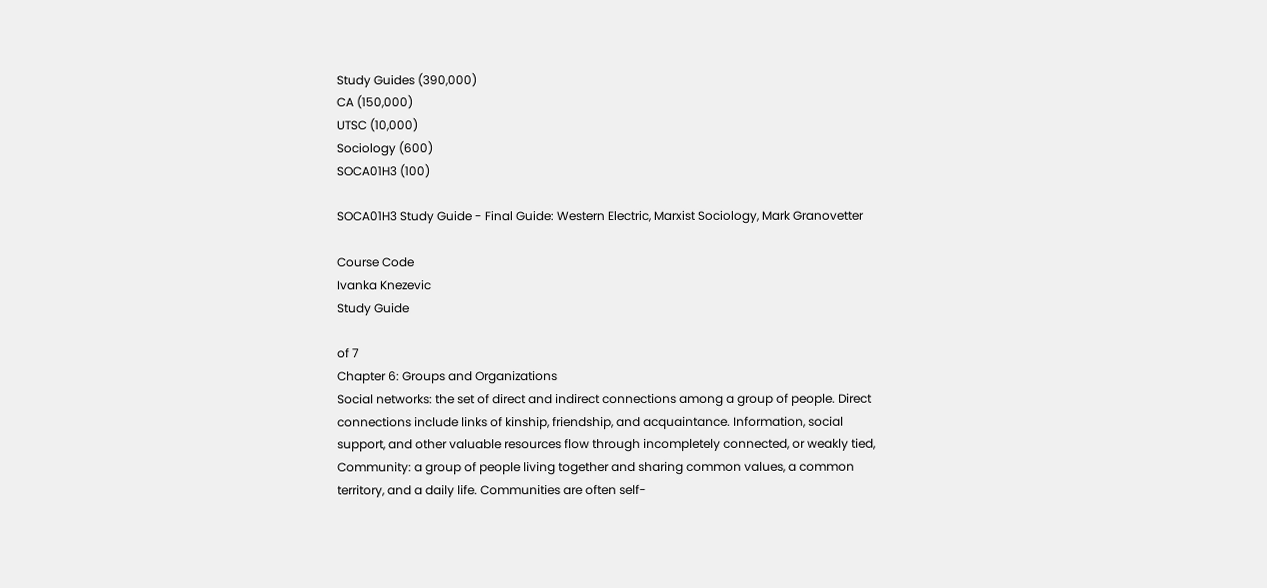Study Guides (390,000)
CA (150,000)
UTSC (10,000)
Sociology (600)
SOCA01H3 (100)

SOCA01H3 Study Guide - Final Guide: Western Electric, Marxist Sociology, Mark Granovetter

Course Code
Ivanka Knezevic
Study Guide

of 7
Chapter 6: Groups and Organizations
Social networks: the set of direct and indirect connections among a group of people. Direct
connections include links of kinship, friendship, and acquaintance. Information, social
support, and other valuable resources flow through incompletely connected, or weakly tied,
Community: a group of people living together and sharing common values, a common
territory, and a daily life. Communities are often self-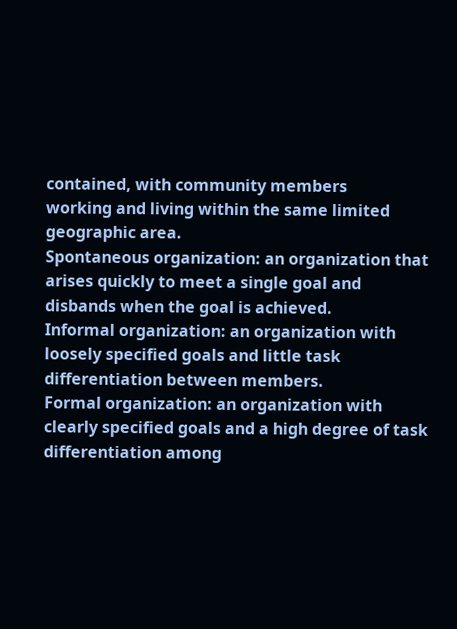contained, with community members
working and living within the same limited geographic area.
Spontaneous organization: an organization that arises quickly to meet a single goal and
disbands when the goal is achieved.
Informal organization: an organization with loosely specified goals and little task
differentiation between members.
Formal organization: an organization with clearly specified goals and a high degree of task
differentiation among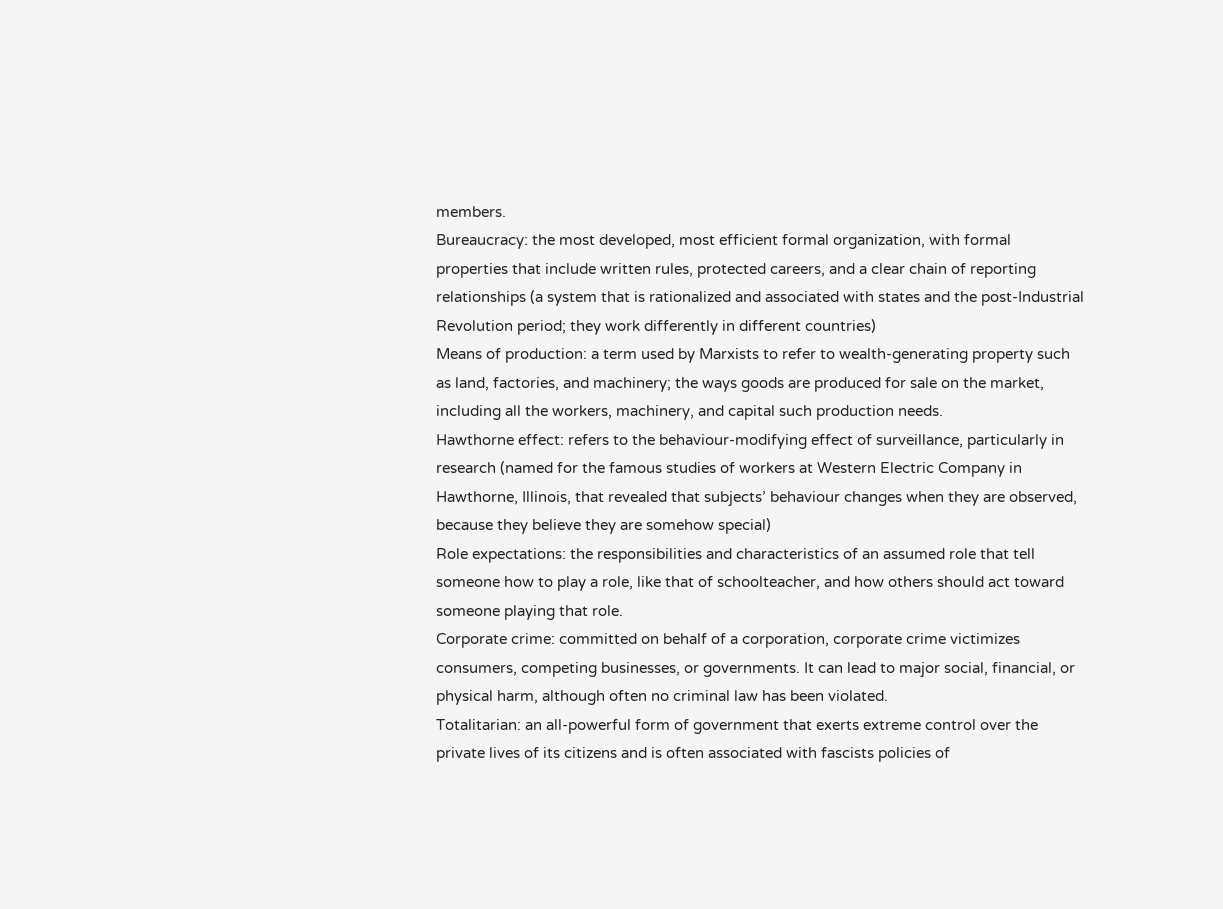members.
Bureaucracy: the most developed, most efficient formal organization, with formal
properties that include written rules, protected careers, and a clear chain of reporting
relationships (a system that is rationalized and associated with states and the post-Industrial
Revolution period; they work differently in different countries)
Means of production: a term used by Marxists to refer to wealth-generating property such
as land, factories, and machinery; the ways goods are produced for sale on the market,
including all the workers, machinery, and capital such production needs.
Hawthorne effect: refers to the behaviour-modifying effect of surveillance, particularly in
research (named for the famous studies of workers at Western Electric Company in
Hawthorne, Illinois, that revealed that subjects’ behaviour changes when they are observed,
because they believe they are somehow special)
Role expectations: the responsibilities and characteristics of an assumed role that tell
someone how to play a role, like that of schoolteacher, and how others should act toward
someone playing that role.
Corporate crime: committed on behalf of a corporation, corporate crime victimizes
consumers, competing businesses, or governments. It can lead to major social, financial, or
physical harm, although often no criminal law has been violated.
Totalitarian: an all-powerful form of government that exerts extreme control over the
private lives of its citizens and is often associated with fascists policies of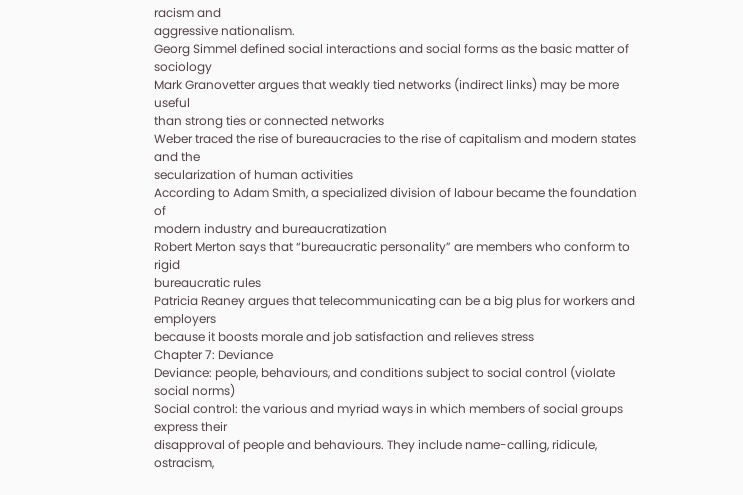racism and
aggressive nationalism.
Georg Simmel defined social interactions and social forms as the basic matter of sociology
Mark Granovetter argues that weakly tied networks (indirect links) may be more useful
than strong ties or connected networks
Weber traced the rise of bureaucracies to the rise of capitalism and modern states and the
secularization of human activities
According to Adam Smith, a specialized division of labour became the foundation of
modern industry and bureaucratization
Robert Merton says that “bureaucratic personality” are members who conform to rigid
bureaucratic rules
Patricia Reaney argues that telecommunicating can be a big plus for workers and employers
because it boosts morale and job satisfaction and relieves stress
Chapter 7: Deviance
Deviance: people, behaviours, and conditions subject to social control (violate social norms)
Social control: the various and myriad ways in which members of social groups express their
disapproval of people and behaviours. They include name-calling, ridicule, ostracism,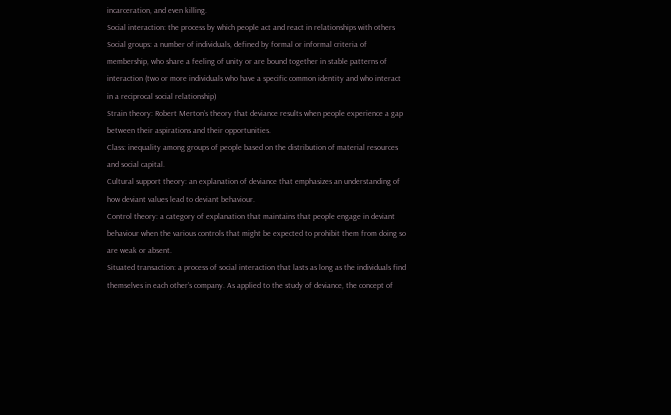incarceration, and even killing.
Social interaction: the process by which people act and react in relationships with others
Social groups: a number of individuals, defined by formal or informal criteria of
membership, who share a feeling of unity or are bound together in stable patterns of
interaction (two or more individuals who have a specific common identity and who interact
in a reciprocal social relationship)
Strain theory: Robert Merton’s theory that deviance results when people experience a gap
between their aspirations and their opportunities.
Class: inequality among groups of people based on the distribution of material resources
and social capital.
Cultural support theory: an explanation of deviance that emphasizes an understanding of
how deviant values lead to deviant behaviour.
Control theory: a category of explanation that maintains that people engage in deviant
behaviour when the various controls that might be expected to prohibit them from doing so
are weak or absent.
Situated transaction: a process of social interaction that lasts as long as the individuals find
themselves in each other’s company. As applied to the study of deviance, the concept of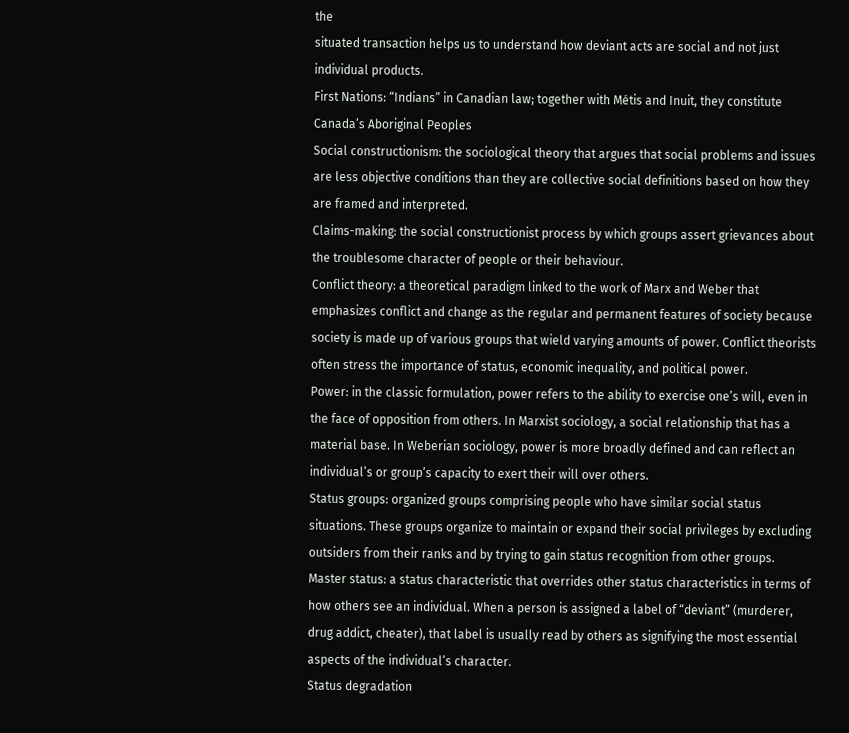the
situated transaction helps us to understand how deviant acts are social and not just
individual products.
First Nations: “Indians” in Canadian law; together with Métis and Inuit, they constitute
Canada’s Aboriginal Peoples
Social constructionism: the sociological theory that argues that social problems and issues
are less objective conditions than they are collective social definitions based on how they
are framed and interpreted.
Claims-making: the social constructionist process by which groups assert grievances about
the troublesome character of people or their behaviour.
Conflict theory: a theoretical paradigm linked to the work of Marx and Weber that
emphasizes conflict and change as the regular and permanent features of society because
society is made up of various groups that wield varying amounts of power. Conflict theorists
often stress the importance of status, economic inequality, and political power.
Power: in the classic formulation, power refers to the ability to exercise one’s will, even in
the face of opposition from others. In Marxist sociology, a social relationship that has a
material base. In Weberian sociology, power is more broadly defined and can reflect an
individual’s or group’s capacity to exert their will over others.
Status groups: organized groups comprising people who have similar social status
situations. These groups organize to maintain or expand their social privileges by excluding
outsiders from their ranks and by trying to gain status recognition from other groups.
Master status: a status characteristic that overrides other status characteristics in terms of
how others see an individual. When a person is assigned a label of “deviant” (murderer,
drug addict, cheater), that label is usually read by others as signifying the most essential
aspects of the individual’s character.
Status degradation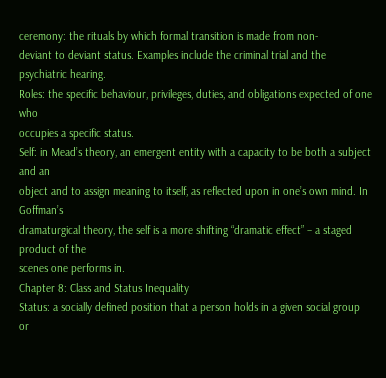ceremony: the rituals by which formal transition is made from non-
deviant to deviant status. Examples include the criminal trial and the psychiatric hearing.
Roles: the specific behaviour, privileges, duties, and obligations expected of one who
occupies a specific status.
Self: in Mead’s theory, an emergent entity with a capacity to be both a subject and an
object and to assign meaning to itself, as reflected upon in one’s own mind. In Goffman’s
dramaturgical theory, the self is a more shifting “dramatic effect” – a staged product of the
scenes one performs in.
Chapter 8: Class and Status Inequality
Status: a socially defined position that a person holds in a given social group or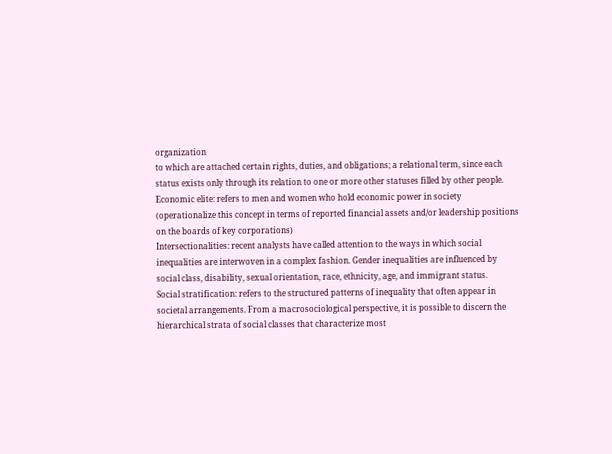organization
to which are attached certain rights, duties, and obligations; a relational term, since each
status exists only through its relation to one or more other statuses filled by other people.
Economic elite: refers to men and women who hold economic power in society
(operationalize this concept in terms of reported financial assets and/or leadership positions
on the boards of key corporations)
Intersectionalities: recent analysts have called attention to the ways in which social
inequalities are interwoven in a complex fashion. Gender inequalities are influenced by
social class, disability, sexual orientation, race, ethnicity, age, and immigrant status.
Social stratification: refers to the structured patterns of inequality that often appear in
societal arrangements. From a macrosociological perspective, it is possible to discern the
hierarchical strata of social classes that characterize most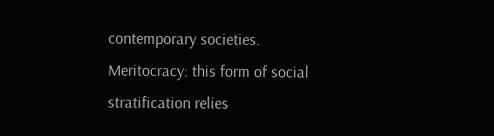contemporary societies.
Meritocracy: this form of social stratification relies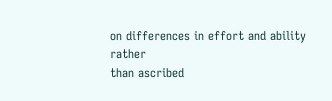on differences in effort and ability rather
than ascribed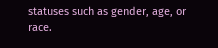statuses such as gender, age, or race.